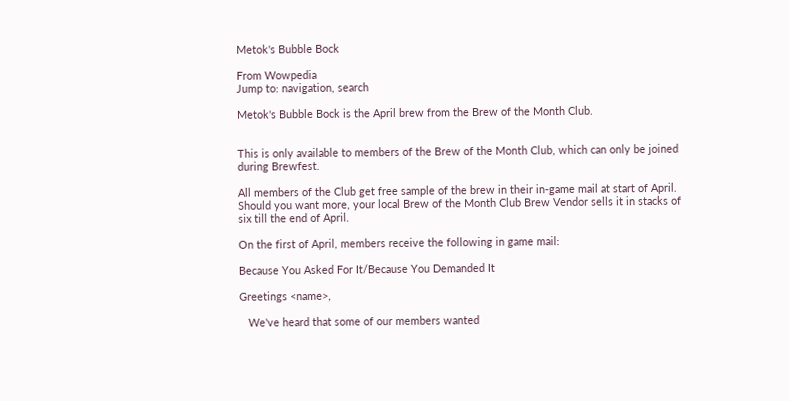Metok's Bubble Bock

From Wowpedia
Jump to: navigation, search

Metok's Bubble Bock is the April brew from the Brew of the Month Club.


This is only available to members of the Brew of the Month Club, which can only be joined during Brewfest.

All members of the Club get free sample of the brew in their in-game mail at start of April. Should you want more, your local Brew of the Month Club Brew Vendor sells it in stacks of six till the end of April.

On the first of April, members receive the following in game mail:

Because You Asked For It/Because You Demanded It

Greetings <name>,

   We've heard that some of our members wanted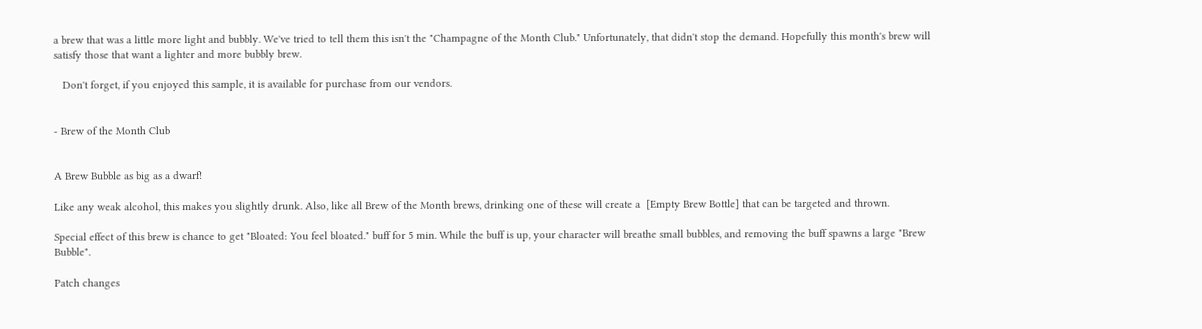a brew that was a little more light and bubbly. We've tried to tell them this isn't the "Champagne of the Month Club." Unfortunately, that didn't stop the demand. Hopefully this month's brew will satisfy those that want a lighter and more bubbly brew.

   Don't forget, if you enjoyed this sample, it is available for purchase from our vendors.


- Brew of the Month Club


A Brew Bubble as big as a dwarf!

Like any weak alcohol, this makes you slightly drunk. Also, like all Brew of the Month brews, drinking one of these will create a  [Empty Brew Bottle] that can be targeted and thrown.

Special effect of this brew is chance to get "Bloated: You feel bloated." buff for 5 min. While the buff is up, your character will breathe small bubbles, and removing the buff spawns a large "Brew Bubble".

Patch changes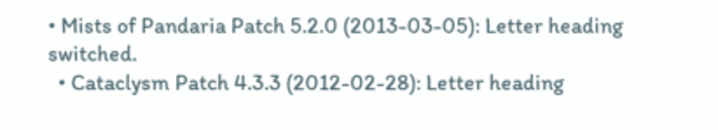• Mists of Pandaria Patch 5.2.0 (2013-03-05): Letter heading switched.
  • Cataclysm Patch 4.3.3 (2012-02-28): Letter heading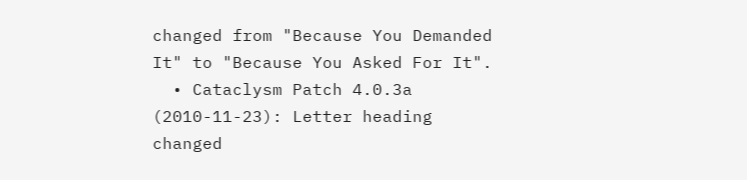changed from "Because You Demanded It" to "Because You Asked For It".
  • Cataclysm Patch 4.0.3a (2010-11-23): Letter heading changed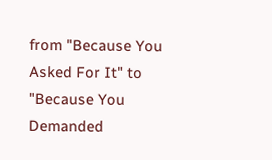from "Because You Asked For It" to "Because You Demanded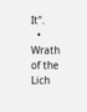It".
  • Wrath of the Lich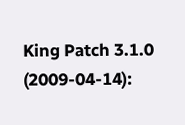King Patch 3.1.0 (2009-04-14):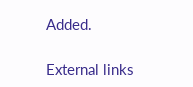Added.

External links